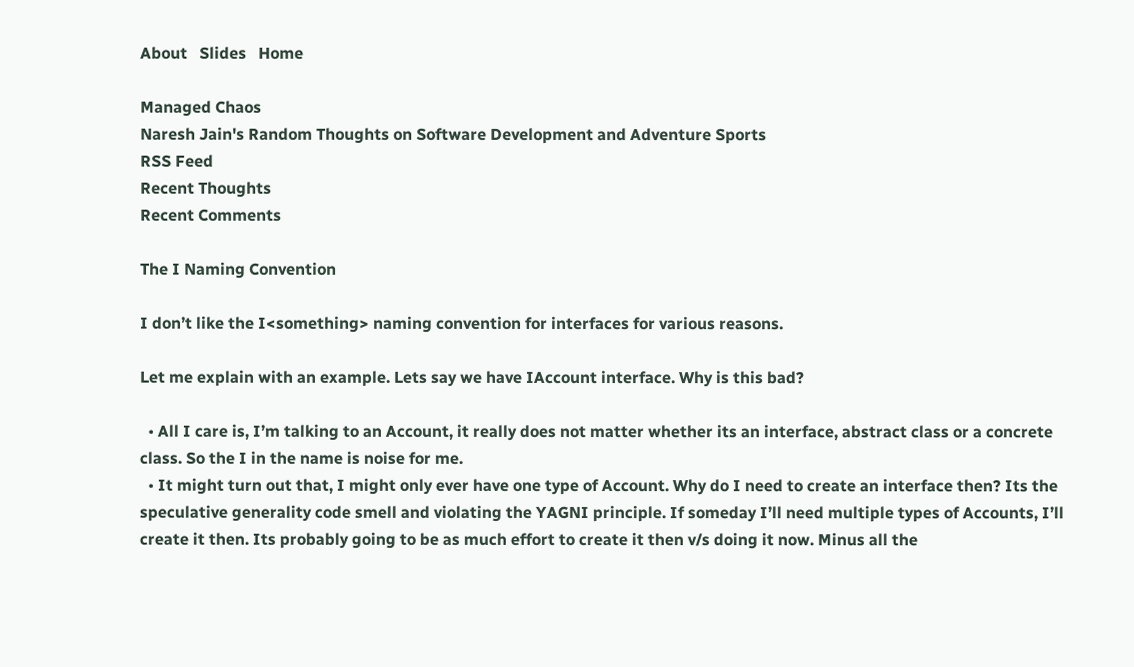About   Slides   Home

Managed Chaos
Naresh Jain's Random Thoughts on Software Development and Adventure Sports
RSS Feed
Recent Thoughts
Recent Comments

The I Naming Convention

I don’t like the I<something> naming convention for interfaces for various reasons.

Let me explain with an example. Lets say we have IAccount interface. Why is this bad?

  • All I care is, I’m talking to an Account, it really does not matter whether its an interface, abstract class or a concrete class. So the I in the name is noise for me.
  • It might turn out that, I might only ever have one type of Account. Why do I need to create an interface then? Its the speculative generality code smell and violating the YAGNI principle. If someday I’ll need multiple types of Accounts, I’ll create it then. Its probably going to be as much effort to create it then v/s doing it now. Minus all the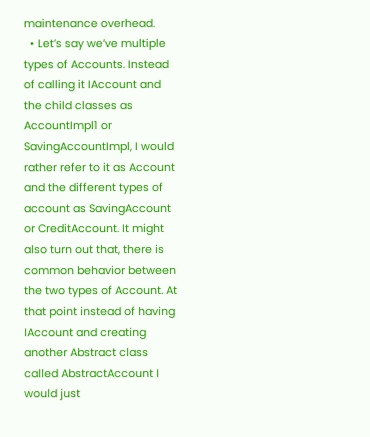maintenance overhead.
  • Let’s say we’ve multiple types of Accounts. Instead of calling it IAccount and the child classes as AccountImpl1 or SavingAccountImpl, I would rather refer to it as Account and the different types of account as SavingAccount or CreditAccount. It might also turn out that, there is common behavior between the two types of Account. At that point instead of having IAccount and creating another Abstract class called AbstractAccount I would just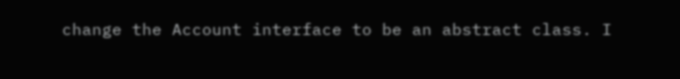change the Account interface to be an abstract class. I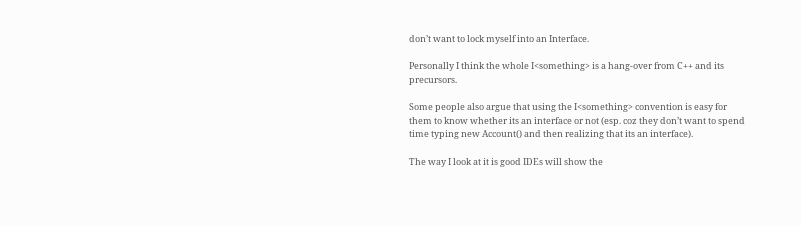don’t want to lock myself into an Interface.

Personally I think the whole I<something> is a hang-over from C++ and its precursors.

Some people also argue that using the I<something> convention is easy for them to know whether its an interface or not (esp. coz they don’t want to spend time typing new Account() and then realizing that its an interface).

The way I look at it is good IDEs will show the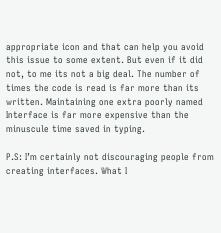appropriate icon and that can help you avoid this issue to some extent. But even if it did not, to me its not a big deal. The number of times the code is read is far more than its written. Maintaining one extra poorly named Interface is far more expensive than the minuscule time saved in typing.

P.S: I’m certainly not discouraging people from creating interfaces. What I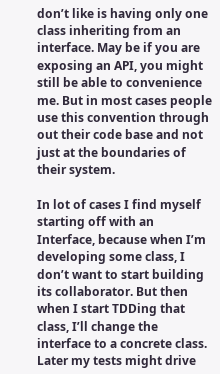don’t like is having only one class inheriting from an interface. May be if you are exposing an API, you might still be able to convenience me. But in most cases people use this convention through out their code base and not just at the boundaries of their system.

In lot of cases I find myself starting off with an Interface, because when I’m developing some class, I don’t want to start building its collaborator. But then when I start TDDing that class, I’ll change the interface to a concrete class. Later my tests might drive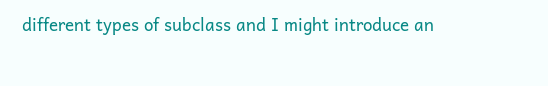different types of subclass and I might introduce an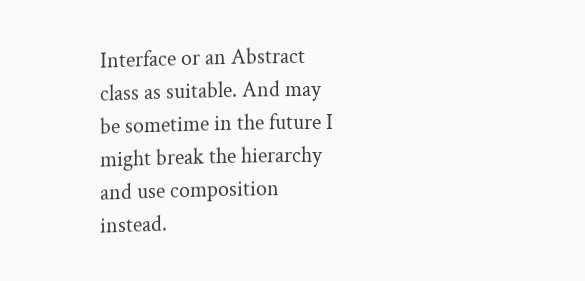Interface or an Abstract class as suitable. And may be sometime in the future I might break the hierarchy and use composition instead.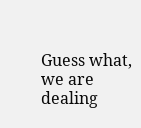Guess what, we are dealing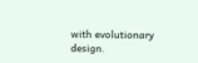with evolutionary design.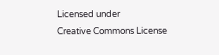Licensed under
Creative Commons License